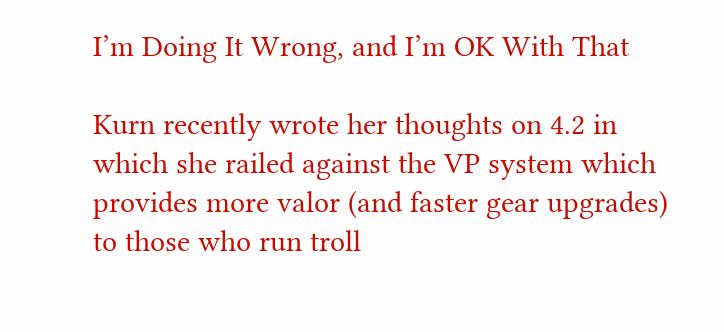I’m Doing It Wrong, and I’m OK With That

Kurn recently wrote her thoughts on 4.2 in which she railed against the VP system which provides more valor (and faster gear upgrades) to those who run troll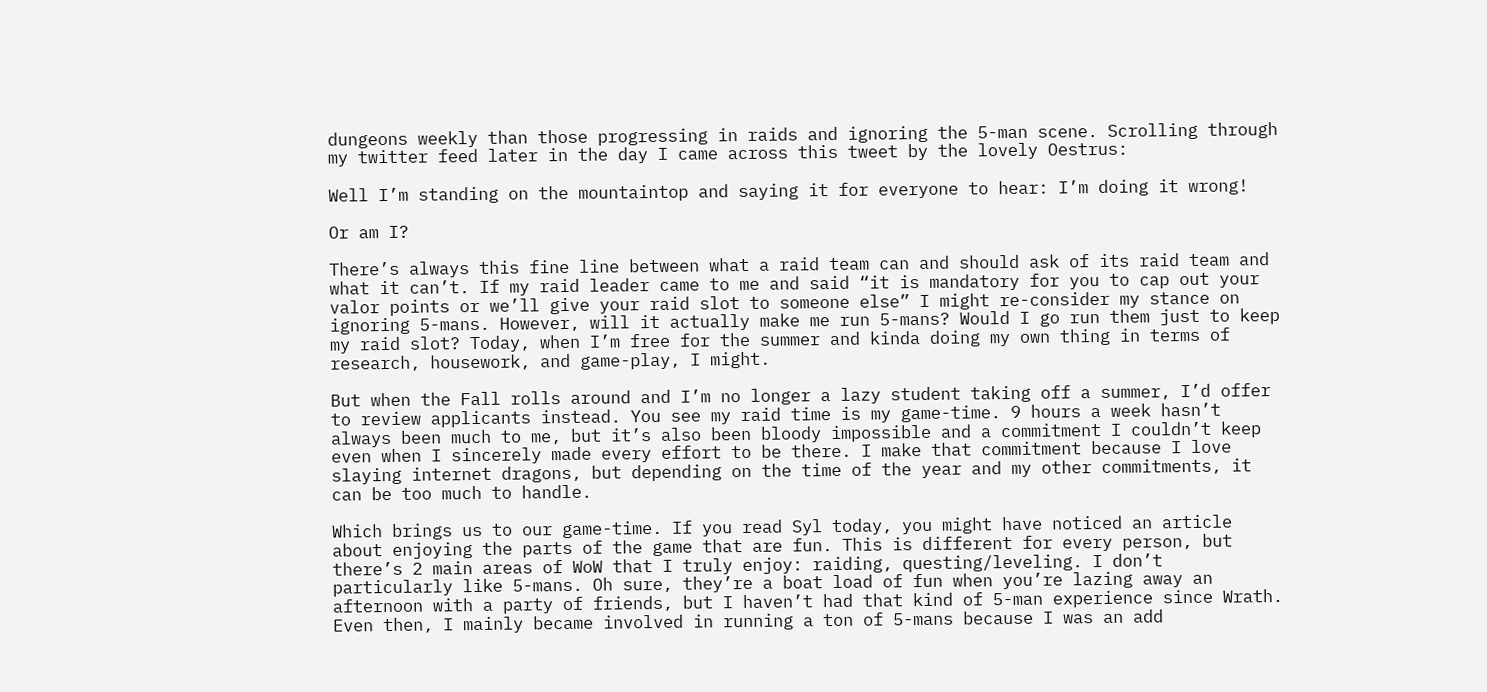dungeons weekly than those progressing in raids and ignoring the 5-man scene. Scrolling through my twitter feed later in the day I came across this tweet by the lovely Oestrus:

Well I’m standing on the mountaintop and saying it for everyone to hear: I’m doing it wrong!

Or am I?

There’s always this fine line between what a raid team can and should ask of its raid team and what it can’t. If my raid leader came to me and said “it is mandatory for you to cap out your valor points or we’ll give your raid slot to someone else” I might re-consider my stance on ignoring 5-mans. However, will it actually make me run 5-mans? Would I go run them just to keep my raid slot? Today, when I’m free for the summer and kinda doing my own thing in terms of research, housework, and game-play, I might.

But when the Fall rolls around and I’m no longer a lazy student taking off a summer, I’d offer to review applicants instead. You see my raid time is my game-time. 9 hours a week hasn’t always been much to me, but it’s also been bloody impossible and a commitment I couldn’t keep even when I sincerely made every effort to be there. I make that commitment because I love slaying internet dragons, but depending on the time of the year and my other commitments, it can be too much to handle.

Which brings us to our game-time. If you read Syl today, you might have noticed an article about enjoying the parts of the game that are fun. This is different for every person, but there’s 2 main areas of WoW that I truly enjoy: raiding, questing/leveling. I don’t particularly like 5-mans. Oh sure, they’re a boat load of fun when you’re lazing away an afternoon with a party of friends, but I haven’t had that kind of 5-man experience since Wrath. Even then, I mainly became involved in running a ton of 5-mans because I was an add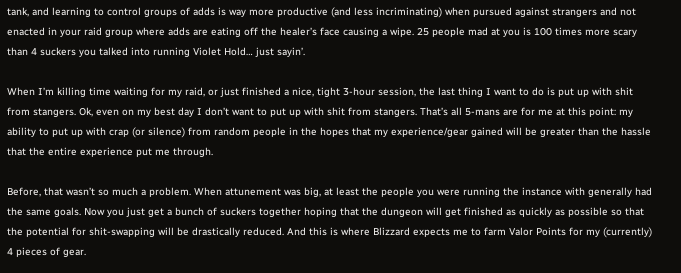tank, and learning to control groups of adds is way more productive (and less incriminating) when pursued against strangers and not enacted in your raid group where adds are eating off the healer’s face causing a wipe. 25 people mad at you is 100 times more scary than 4 suckers you talked into running Violet Hold… just sayin’.

When I’m killing time waiting for my raid, or just finished a nice, tight 3-hour session, the last thing I want to do is put up with shit from stangers. Ok, even on my best day I don’t want to put up with shit from stangers. That’s all 5-mans are for me at this point: my ability to put up with crap (or silence) from random people in the hopes that my experience/gear gained will be greater than the hassle that the entire experience put me through.

Before, that wasn’t so much a problem. When attunement was big, at least the people you were running the instance with generally had the same goals. Now you just get a bunch of suckers together hoping that the dungeon will get finished as quickly as possible so that the potential for shit-swapping will be drastically reduced. And this is where Blizzard expects me to farm Valor Points for my (currently) 4 pieces of gear.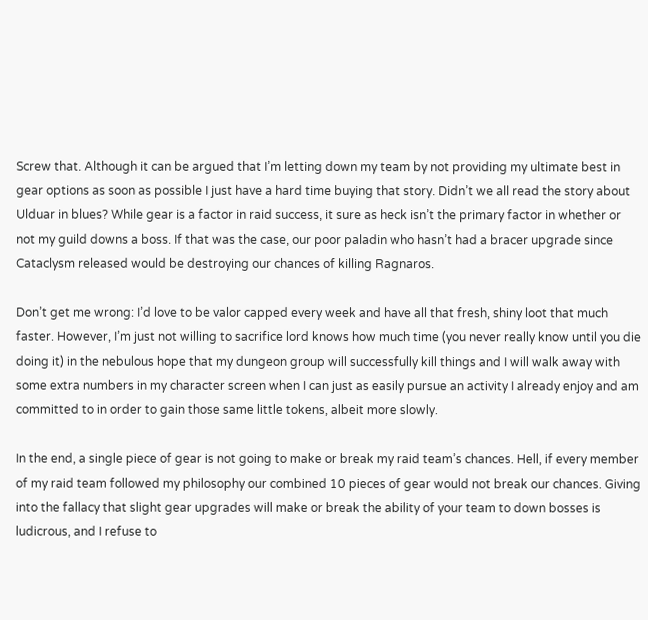Screw that. Although it can be argued that I’m letting down my team by not providing my ultimate best in gear options as soon as possible I just have a hard time buying that story. Didn’t we all read the story about Ulduar in blues? While gear is a factor in raid success, it sure as heck isn’t the primary factor in whether or not my guild downs a boss. If that was the case, our poor paladin who hasn’t had a bracer upgrade since Cataclysm released would be destroying our chances of killing Ragnaros.

Don’t get me wrong: I’d love to be valor capped every week and have all that fresh, shiny loot that much faster. However, I’m just not willing to sacrifice lord knows how much time (you never really know until you die doing it) in the nebulous hope that my dungeon group will successfully kill things and I will walk away with some extra numbers in my character screen when I can just as easily pursue an activity I already enjoy and am committed to in order to gain those same little tokens, albeit more slowly.

In the end, a single piece of gear is not going to make or break my raid team’s chances. Hell, if every member of my raid team followed my philosophy our combined 10 pieces of gear would not break our chances. Giving into the fallacy that slight gear upgrades will make or break the ability of your team to down bosses is ludicrous, and I refuse to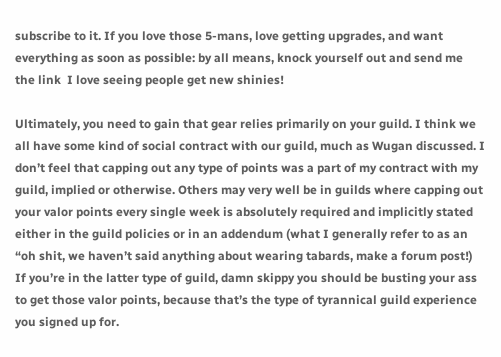subscribe to it. If you love those 5-mans, love getting upgrades, and want everything as soon as possible: by all means, knock yourself out and send me the link  I love seeing people get new shinies!

Ultimately, you need to gain that gear relies primarily on your guild. I think we all have some kind of social contract with our guild, much as Wugan discussed. I don’t feel that capping out any type of points was a part of my contract with my guild, implied or otherwise. Others may very well be in guilds where capping out your valor points every single week is absolutely required and implicitly stated either in the guild policies or in an addendum (what I generally refer to as an “oh shit, we haven’t said anything about wearing tabards, make a forum post!) If you’re in the latter type of guild, damn skippy you should be busting your ass to get those valor points, because that’s the type of tyrannical guild experience you signed up for.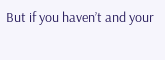But if you haven’t and your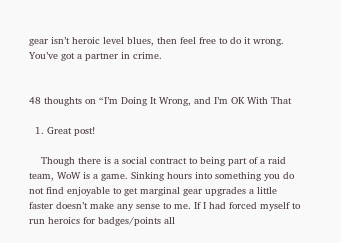gear isn’t heroic level blues, then feel free to do it wrong. You’ve got a partner in crime.


48 thoughts on “I’m Doing It Wrong, and I’m OK With That

  1. Great post!

    Though there is a social contract to being part of a raid team, WoW is a game. Sinking hours into something you do not find enjoyable to get marginal gear upgrades a little faster doesn’t make any sense to me. If I had forced myself to run heroics for badges/points all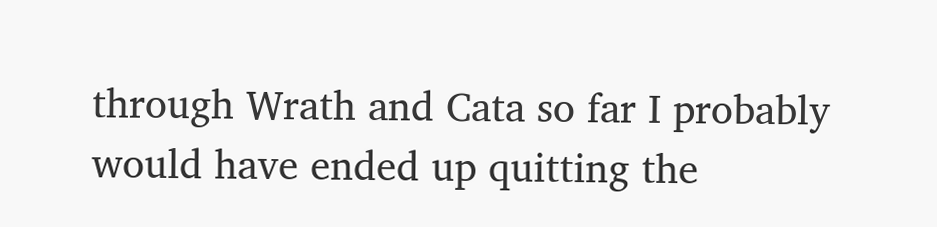through Wrath and Cata so far I probably would have ended up quitting the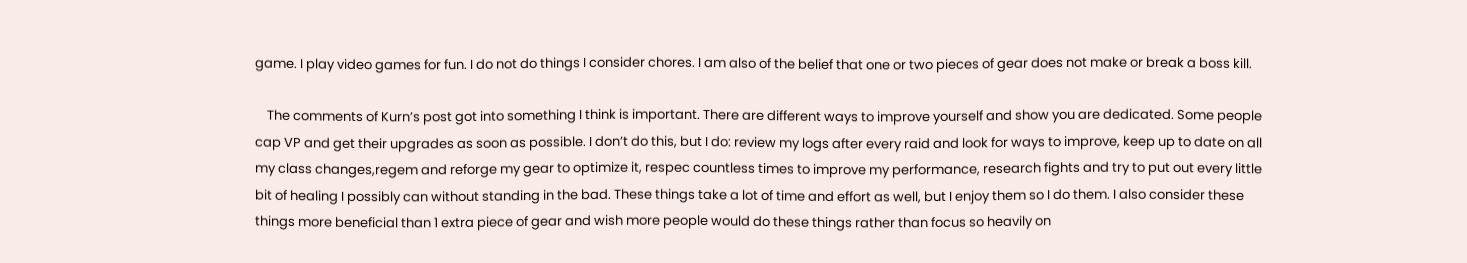game. I play video games for fun. I do not do things I consider chores. I am also of the belief that one or two pieces of gear does not make or break a boss kill.

    The comments of Kurn’s post got into something I think is important. There are different ways to improve yourself and show you are dedicated. Some people cap VP and get their upgrades as soon as possible. I don’t do this, but I do: review my logs after every raid and look for ways to improve, keep up to date on all my class changes,regem and reforge my gear to optimize it, respec countless times to improve my performance, research fights and try to put out every little bit of healing I possibly can without standing in the bad. These things take a lot of time and effort as well, but I enjoy them so I do them. I also consider these things more beneficial than 1 extra piece of gear and wish more people would do these things rather than focus so heavily on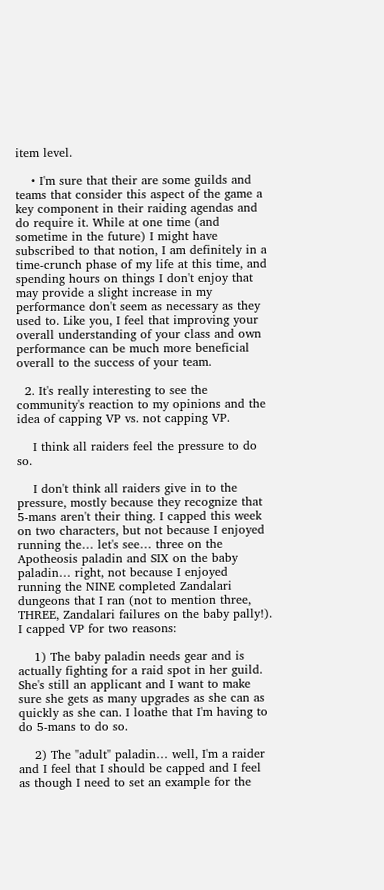item level.

    • I'm sure that their are some guilds and teams that consider this aspect of the game a key component in their raiding agendas and do require it. While at one time (and sometime in the future) I might have subscribed to that notion, I am definitely in a time-crunch phase of my life at this time, and spending hours on things I don't enjoy that may provide a slight increase in my performance don't seem as necessary as they used to. Like you, I feel that improving your overall understanding of your class and own performance can be much more beneficial overall to the success of your team.

  2. It's really interesting to see the community's reaction to my opinions and the idea of capping VP vs. not capping VP.

    I think all raiders feel the pressure to do so.

    I don't think all raiders give in to the pressure, mostly because they recognize that 5-mans aren't their thing. I capped this week on two characters, but not because I enjoyed running the… let's see… three on the Apotheosis paladin and SIX on the baby paladin… right, not because I enjoyed running the NINE completed Zandalari dungeons that I ran (not to mention three, THREE, Zandalari failures on the baby pally!). I capped VP for two reasons:

    1) The baby paladin needs gear and is actually fighting for a raid spot in her guild. She's still an applicant and I want to make sure she gets as many upgrades as she can as quickly as she can. I loathe that I'm having to do 5-mans to do so.

    2) The "adult" paladin… well, I'm a raider and I feel that I should be capped and I feel as though I need to set an example for the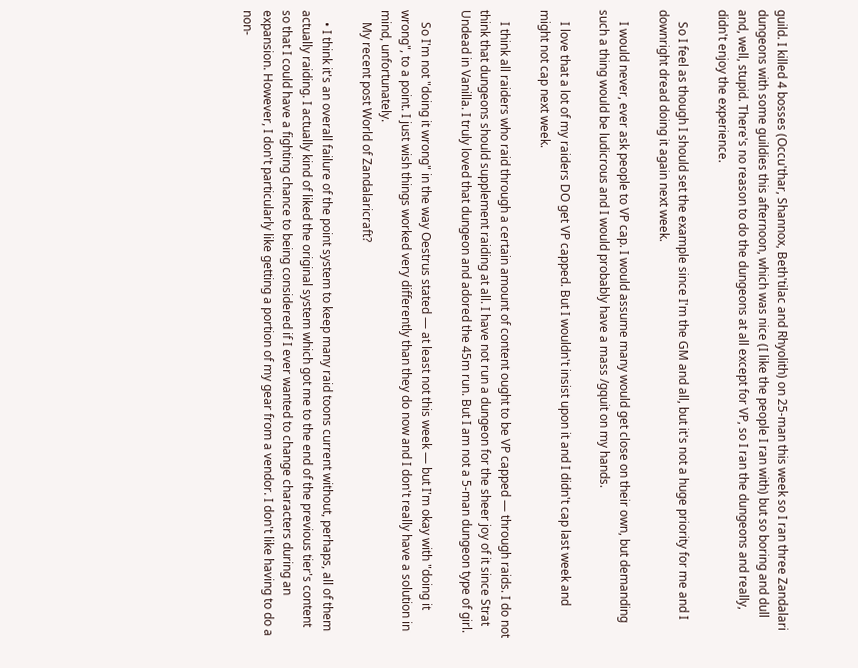guild. I killed 4 bosses (Occu'thar, Shannox, Beth'tilac and Rhyolith) on 25-man this week so I ran three Zandalari dungeons with some guildies this afternoon, which was nice (I like the people I ran with) but so boring and dull and, well, stupid. There's no reason to do the dungeons at all except for VP, so I ran the dungeons and really, didn't enjoy the experience.

    So I feel as though I should set the example since I'm the GM and all, but it's not a huge priority for me and I downright dread doing it again next week.

    I would never, ever ask people to VP cap. I would assume many would get close on their own, but demanding such a thing would be ludicrous and I would probably have a mass /gquit on my hands.

    I love that a lot of my raiders DO get VP capped. But I wouldn't insist upon it and I didn't cap last week and might not cap next week.

    I think all raiders who raid through a certain amount of content ought to be VP capped — through raids. I do not think that dungeons should supplement raiding at all. I have not run a dungeon for the sheer joy of it since Strat Undead in Vanilla. I truly loved that dungeon and adored the 45m run. But I am not a 5-man dungeon type of girl.

    So I'm not "doing it wrong" in the way Oestrus stated — at least not this week — but I'm okay with "doing it wrong", to a point. I just wish things worked very differently than they do now and I don't really have a solution in mind, unfortunately.
    My recent post World of Zandalaricraft?

    • I think it's an overall failure of the point system to keep many raid toons current without, perhaps, all of them actually raiding. I actually kind of liked the original system which got me to the end of the previous tier's content so that I could have a fighting chance to being considered if I ever wanted to change characters during an expansion. However, I don't particularly like getting a portion of my gear from a vendor. I don't like having to do a non-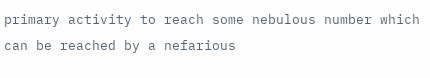primary activity to reach some nebulous number which can be reached by a nefarious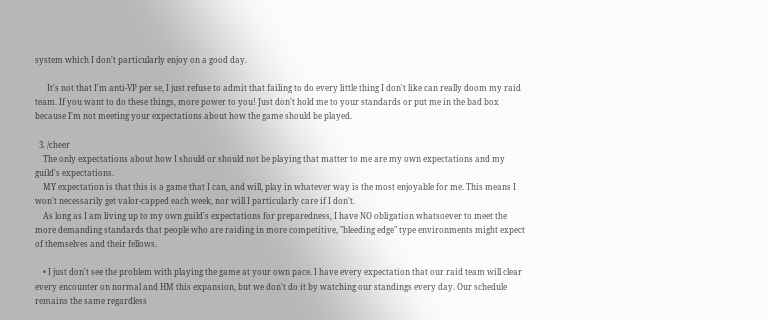system which I don't particularly enjoy on a good day.

      It's not that I'm anti-VP per se, I just refuse to admit that failing to do every little thing I don't like can really doom my raid team. If you want to do these things, more power to you! Just don't hold me to your standards or put me in the bad box because I'm not meeting your expectations about how the game should be played.

  3. /cheer
    The only expectations about how I should or should not be playing that matter to me are my own expectations and my guild's expectations.
    MY expectation is that this is a game that I can, and will, play in whatever way is the most enjoyable for me. This means I won't necessarily get valor-capped each week, nor will I particularly care if I don't.
    As long as I am living up to my own guild's expectations for preparedness, I have NO obligation whatsoever to meet the more demanding standards that people who are raiding in more competitive, "bleeding edge" type environments might expect of themselves and their fellows.

    • I just don't see the problem with playing the game at your own pace. I have every expectation that our raid team will clear every encounter on normal and HM this expansion, but we don't do it by watching our standings every day. Our schedule remains the same regardless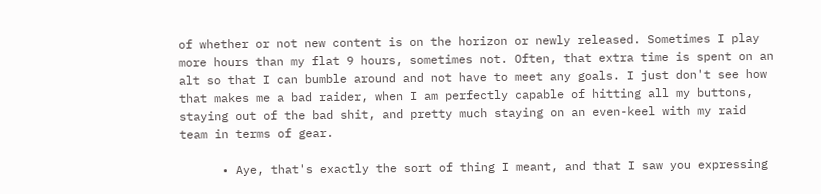of whether or not new content is on the horizon or newly released. Sometimes I play more hours than my flat 9 hours, sometimes not. Often, that extra time is spent on an alt so that I can bumble around and not have to meet any goals. I just don't see how that makes me a bad raider, when I am perfectly capable of hitting all my buttons, staying out of the bad shit, and pretty much staying on an even-keel with my raid team in terms of gear.

      • Aye, that's exactly the sort of thing I meant, and that I saw you expressing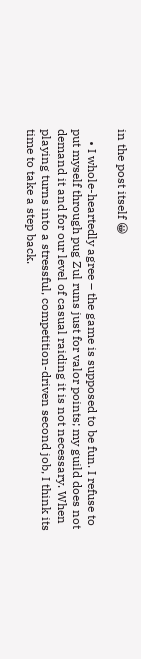in the post itself 😀

    • I whole-heartedly agree – the game is supposed to be fun. I refuse to put myself through pug Zul runs just for valor points; my guild does not demand it and for our level of casual raiding it is not necessary. When playing turns into a stressful, competition-driven second job, I think its time to take a step back.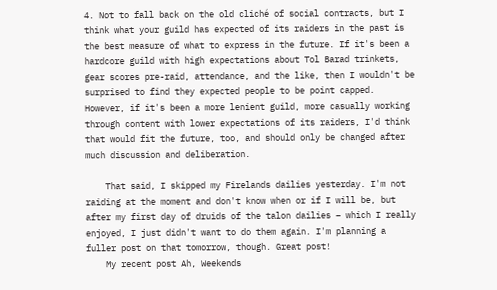4. Not to fall back on the old cliché of social contracts, but I think what your guild has expected of its raiders in the past is the best measure of what to express in the future. If it's been a hardcore guild with high expectations about Tol Barad trinkets, gear scores pre-raid, attendance, and the like, then I wouldn't be surprised to find they expected people to be point capped. However, if it's been a more lenient guild, more casually working through content with lower expectations of its raiders, I'd think that would fit the future, too, and should only be changed after much discussion and deliberation.

    That said, I skipped my Firelands dailies yesterday. I'm not raiding at the moment and don't know when or if I will be, but after my first day of druids of the talon dailies – which I really enjoyed, I just didn't want to do them again. I'm planning a fuller post on that tomorrow, though. Great post!
    My recent post Ah, Weekends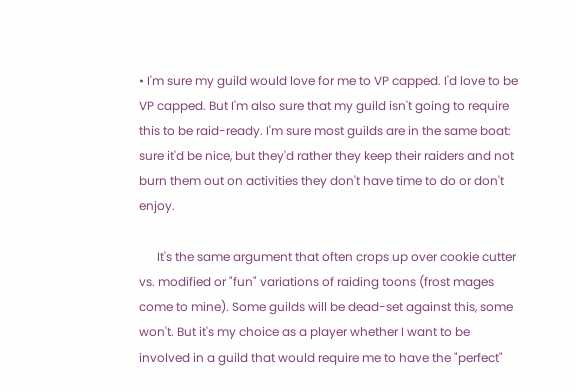• I'm sure my guild would love for me to VP capped. I'd love to be VP capped. But I'm also sure that my guild isn't going to require this to be raid-ready. I'm sure most guilds are in the same boat: sure it'd be nice, but they'd rather they keep their raiders and not burn them out on activities they don't have time to do or don't enjoy.

      It's the same argument that often crops up over cookie cutter vs. modified or "fun" variations of raiding toons (frost mages come to mine). Some guilds will be dead-set against this, some won't. But it's my choice as a player whether I want to be involved in a guild that would require me to have the "perfect"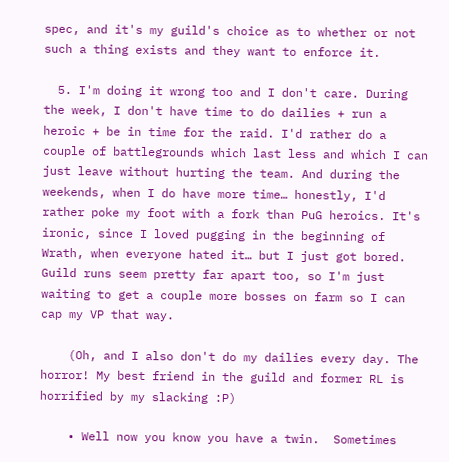spec, and it's my guild's choice as to whether or not such a thing exists and they want to enforce it.

  5. I'm doing it wrong too and I don't care. During the week, I don't have time to do dailies + run a heroic + be in time for the raid. I'd rather do a couple of battlegrounds which last less and which I can just leave without hurting the team. And during the weekends, when I do have more time… honestly, I'd rather poke my foot with a fork than PuG heroics. It's ironic, since I loved pugging in the beginning of Wrath, when everyone hated it… but I just got bored. Guild runs seem pretty far apart too, so I'm just waiting to get a couple more bosses on farm so I can cap my VP that way.

    (Oh, and I also don't do my dailies every day. The horror! My best friend in the guild and former RL is horrified by my slacking :P)

    • Well now you know you have a twin.  Sometimes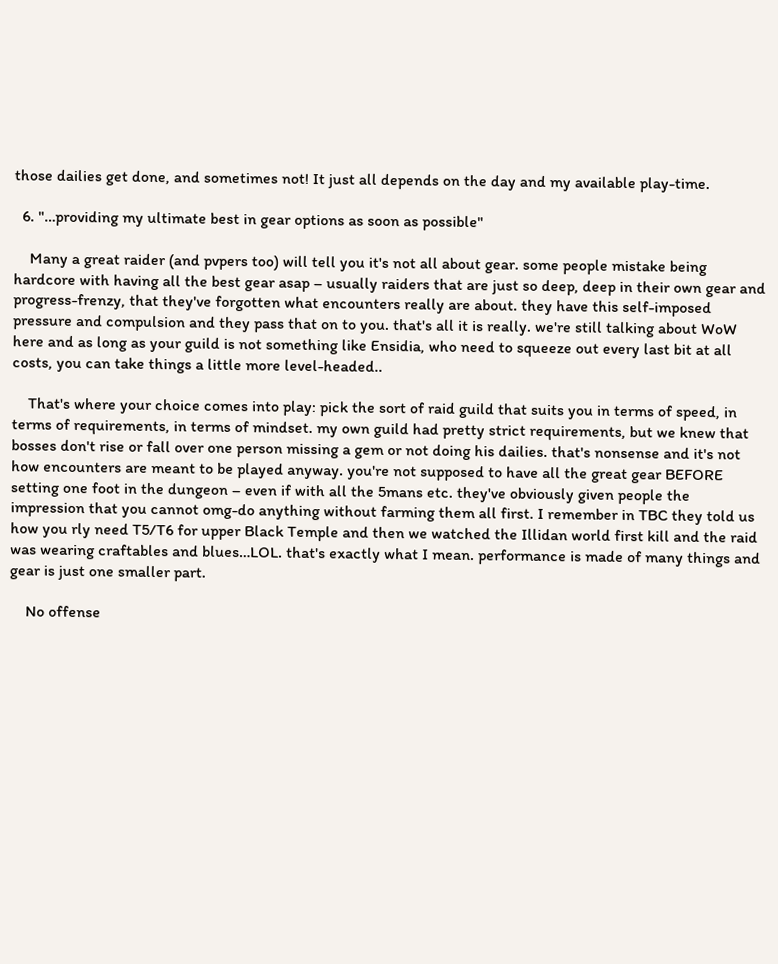those dailies get done, and sometimes not! It just all depends on the day and my available play-time.

  6. "…providing my ultimate best in gear options as soon as possible"

    Many a great raider (and pvpers too) will tell you it's not all about gear. some people mistake being hardcore with having all the best gear asap – usually raiders that are just so deep, deep in their own gear and progress-frenzy, that they've forgotten what encounters really are about. they have this self-imposed pressure and compulsion and they pass that on to you. that's all it is really. we're still talking about WoW here and as long as your guild is not something like Ensidia, who need to squeeze out every last bit at all costs, you can take things a little more level-headed..

    That's where your choice comes into play: pick the sort of raid guild that suits you in terms of speed, in terms of requirements, in terms of mindset. my own guild had pretty strict requirements, but we knew that bosses don't rise or fall over one person missing a gem or not doing his dailies. that's nonsense and it's not how encounters are meant to be played anyway. you're not supposed to have all the great gear BEFORE setting one foot in the dungeon – even if with all the 5mans etc. they've obviously given people the impression that you cannot omg-do anything without farming them all first. I remember in TBC they told us how you rly need T5/T6 for upper Black Temple and then we watched the Illidan world first kill and the raid was wearing craftables and blues…LOL. that's exactly what I mean. performance is made of many things and gear is just one smaller part.

    No offense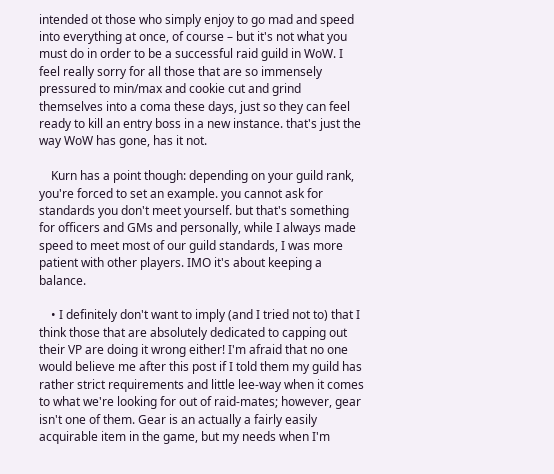intended ot those who simply enjoy to go mad and speed into everything at once, of course – but it's not what you must do in order to be a successful raid guild in WoW. I feel really sorry for all those that are so immensely pressured to min/max and cookie cut and grind themselves into a coma these days, just so they can feel ready to kill an entry boss in a new instance. that's just the way WoW has gone, has it not.

    Kurn has a point though: depending on your guild rank, you're forced to set an example. you cannot ask for standards you don't meet yourself. but that's something for officers and GMs and personally, while I always made speed to meet most of our guild standards, I was more patient with other players. IMO it's about keeping a balance.

    • I definitely don't want to imply (and I tried not to) that I think those that are absolutely dedicated to capping out their VP are doing it wrong either! I'm afraid that no one would believe me after this post if I told them my guild has rather strict requirements and little lee-way when it comes to what we're looking for out of raid-mates; however, gear isn't one of them. Gear is an actually a fairly easily acquirable item in the game, but my needs when I'm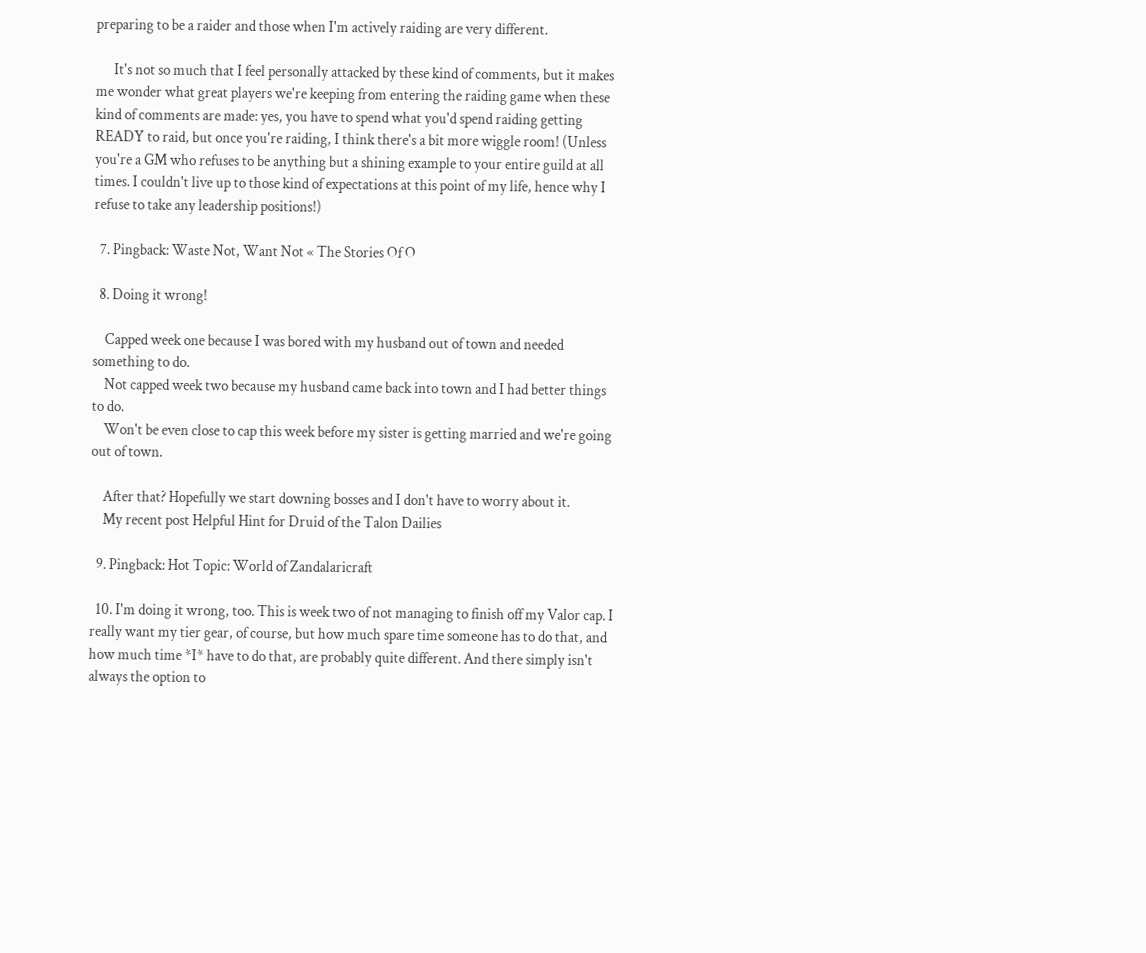preparing to be a raider and those when I'm actively raiding are very different.

      It's not so much that I feel personally attacked by these kind of comments, but it makes me wonder what great players we're keeping from entering the raiding game when these kind of comments are made: yes, you have to spend what you'd spend raiding getting READY to raid, but once you're raiding, I think there's a bit more wiggle room! (Unless you're a GM who refuses to be anything but a shining example to your entire guild at all times. I couldn't live up to those kind of expectations at this point of my life, hence why I refuse to take any leadership positions!)

  7. Pingback: Waste Not, Want Not « The Stories Of O

  8. Doing it wrong!

    Capped week one because I was bored with my husband out of town and needed something to do.
    Not capped week two because my husband came back into town and I had better things to do.
    Won't be even close to cap this week before my sister is getting married and we're going out of town.

    After that? Hopefully we start downing bosses and I don't have to worry about it.
    My recent post Helpful Hint for Druid of the Talon Dailies

  9. Pingback: Hot Topic: World of Zandalaricraft

  10. I'm doing it wrong, too. This is week two of not managing to finish off my Valor cap. I really want my tier gear, of course, but how much spare time someone has to do that, and how much time *I* have to do that, are probably quite different. And there simply isn't always the option to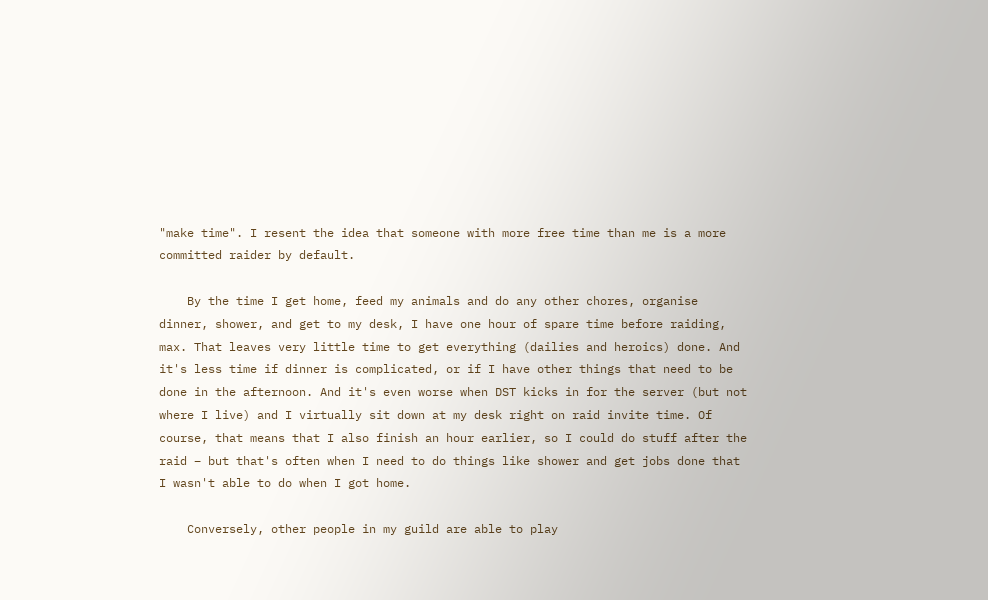"make time". I resent the idea that someone with more free time than me is a more committed raider by default.

    By the time I get home, feed my animals and do any other chores, organise dinner, shower, and get to my desk, I have one hour of spare time before raiding, max. That leaves very little time to get everything (dailies and heroics) done. And it's less time if dinner is complicated, or if I have other things that need to be done in the afternoon. And it's even worse when DST kicks in for the server (but not where I live) and I virtually sit down at my desk right on raid invite time. Of course, that means that I also finish an hour earlier, so I could do stuff after the raid – but that's often when I need to do things like shower and get jobs done that I wasn't able to do when I got home.

    Conversely, other people in my guild are able to play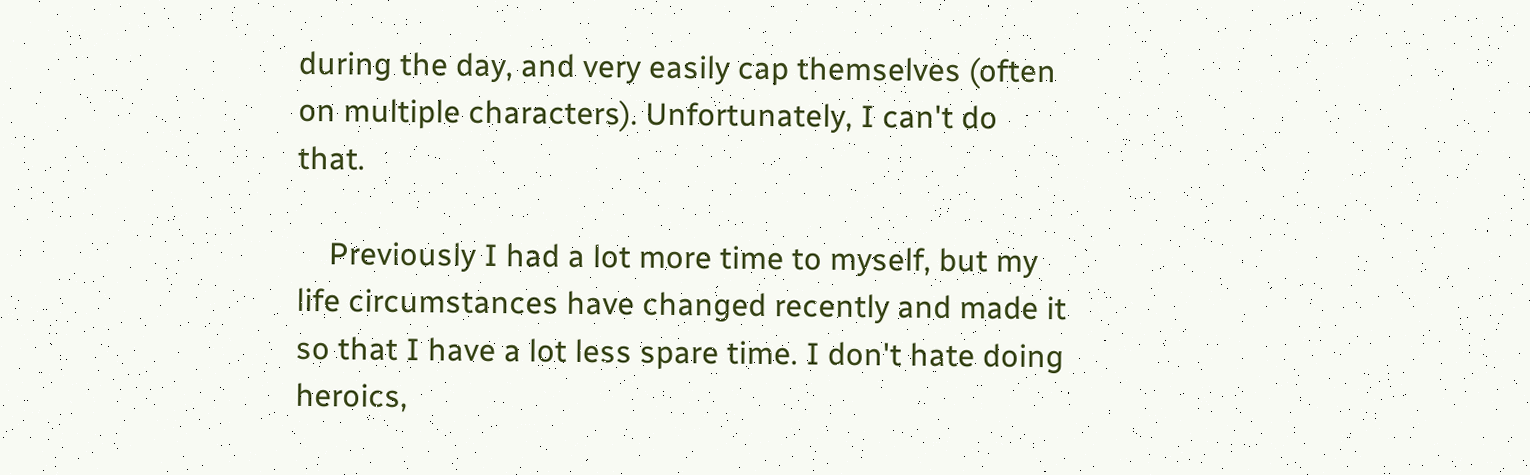during the day, and very easily cap themselves (often on multiple characters). Unfortunately, I can't do that.

    Previously I had a lot more time to myself, but my life circumstances have changed recently and made it so that I have a lot less spare time. I don't hate doing heroics,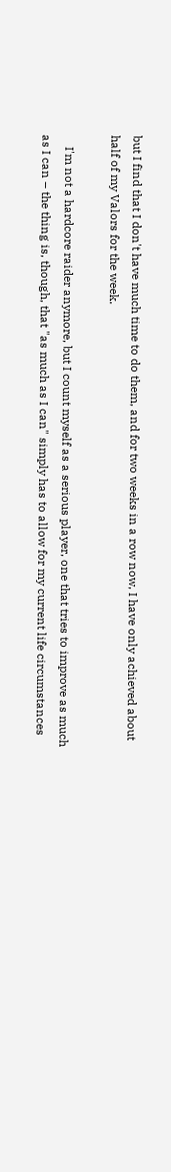but I find that I don't have much time to do them, and for two weeks in a row now, I have only achieved about half of my Valors for the week.

    I'm not a hardcore raider anymore, but I count myself as a serious player, one that tries to improve as much as I can – the thing is, though, that "as much as I can" simply has to allow for my current life circumstances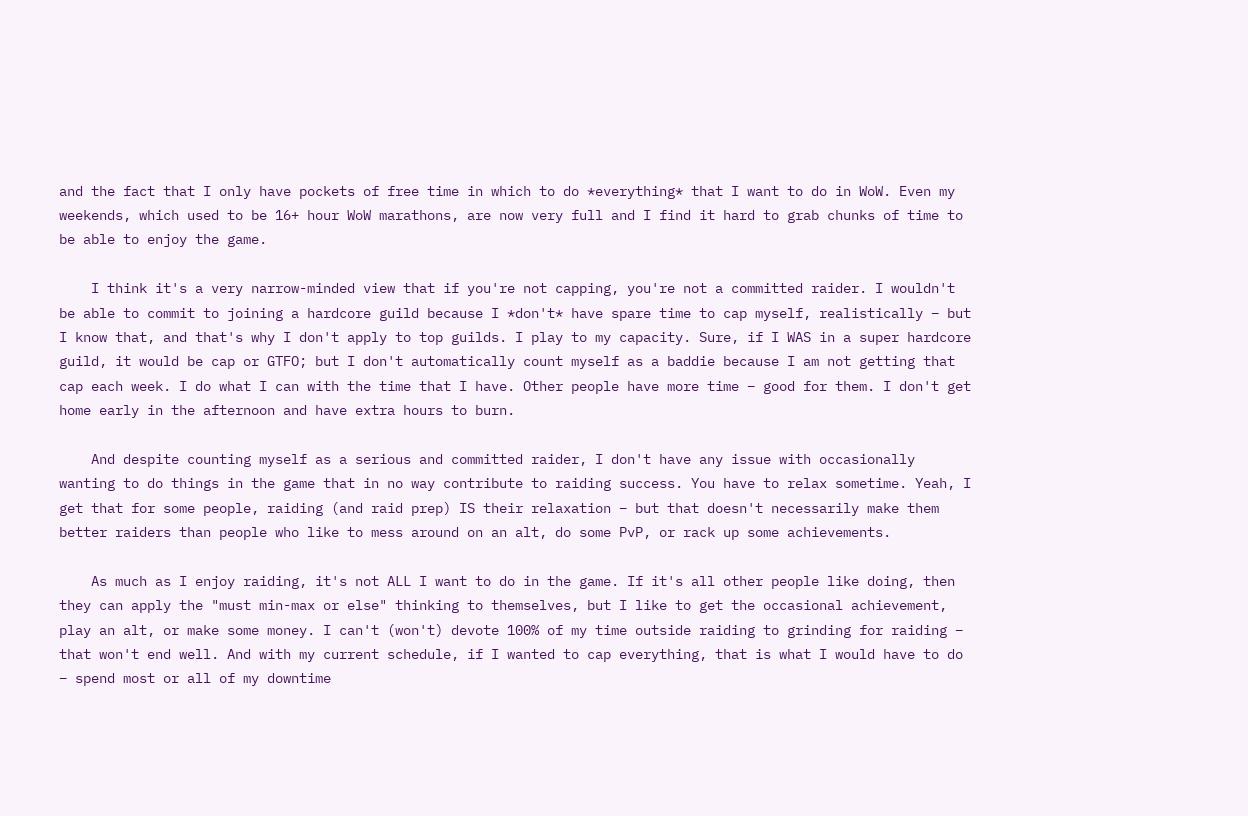and the fact that I only have pockets of free time in which to do *everything* that I want to do in WoW. Even my weekends, which used to be 16+ hour WoW marathons, are now very full and I find it hard to grab chunks of time to be able to enjoy the game.

    I think it's a very narrow-minded view that if you're not capping, you're not a committed raider. I wouldn't be able to commit to joining a hardcore guild because I *don't* have spare time to cap myself, realistically – but I know that, and that's why I don't apply to top guilds. I play to my capacity. Sure, if I WAS in a super hardcore guild, it would be cap or GTFO; but I don't automatically count myself as a baddie because I am not getting that cap each week. I do what I can with the time that I have. Other people have more time – good for them. I don't get home early in the afternoon and have extra hours to burn.

    And despite counting myself as a serious and committed raider, I don't have any issue with occasionally wanting to do things in the game that in no way contribute to raiding success. You have to relax sometime. Yeah, I get that for some people, raiding (and raid prep) IS their relaxation – but that doesn't necessarily make them better raiders than people who like to mess around on an alt, do some PvP, or rack up some achievements.

    As much as I enjoy raiding, it's not ALL I want to do in the game. If it's all other people like doing, then they can apply the "must min-max or else" thinking to themselves, but I like to get the occasional achievement, play an alt, or make some money. I can't (won't) devote 100% of my time outside raiding to grinding for raiding – that won't end well. And with my current schedule, if I wanted to cap everything, that is what I would have to do – spend most or all of my downtime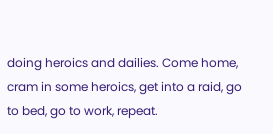doing heroics and dailies. Come home, cram in some heroics, get into a raid, go to bed, go to work, repeat.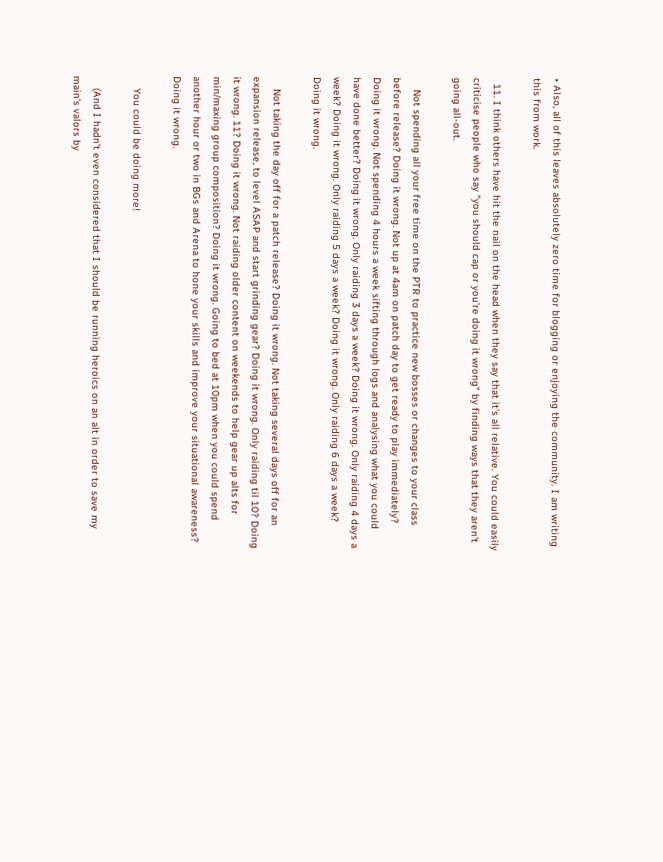• Also, all of this leaves absolutely zero time for blogging or enjoying the community. I am writing this from work.

  11. I think others have hit the nail on the head when they say that it's all relative. You could easily criticise people who say "you should cap or you're doing it wrong" by finding ways that they aren't going all-out.

    Not spending all your free time on the PTR to practice new bosses or changes to your class before release? Doing it wrong. Not up at 4am on patch day to get ready to play immediately? Doing it wrong. Not spending 4 hours a week sifting through logs and analysing what you could have done better? Doing it wrong. Only raiding 3 days a week? Doing it wrong. Only raiding 4 days a week? Doing it wrong. Only raiding 5 days a week? Doing it wrong. Only raiding 6 days a week? Doing it wrong.

    Not taking the day off for a patch release? Doing it wrong. Not taking several days off for an expansion release, to level ASAP and start grinding gear? Doing it wrong. Only raiding til 10? Doing it wrong. 11? Doing it wrong. Not raiding older content on weekends to help gear up alts for min/maxing group composition? Doing it wrong. Going to bed at 10pm when you could spend another hour or two in BGs and Arena to hone your skills and improve your situational awareness? Doing it wrong.

    You could be doing more!

    (And I hadn't even considered that I should be running heroics on an alt in order to save my main's valors by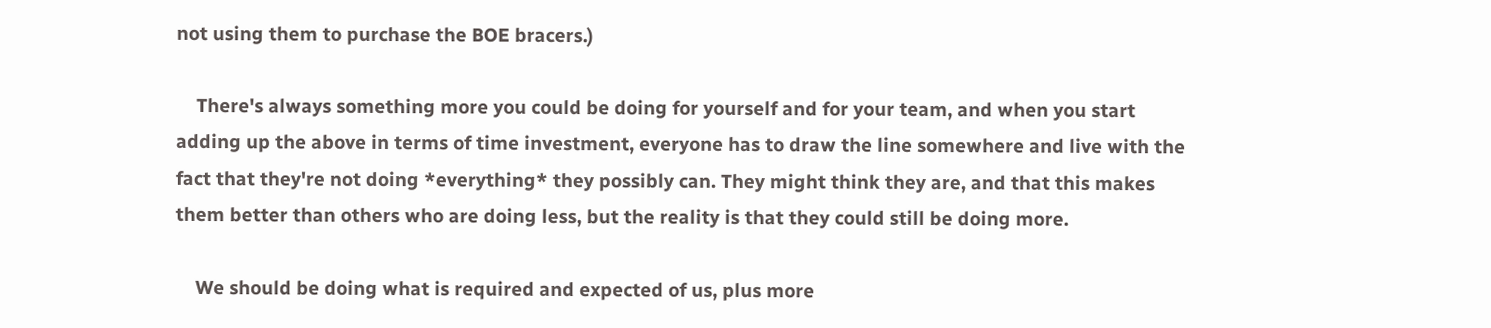not using them to purchase the BOE bracers.)

    There's always something more you could be doing for yourself and for your team, and when you start adding up the above in terms of time investment, everyone has to draw the line somewhere and live with the fact that they're not doing *everything* they possibly can. They might think they are, and that this makes them better than others who are doing less, but the reality is that they could still be doing more.

    We should be doing what is required and expected of us, plus more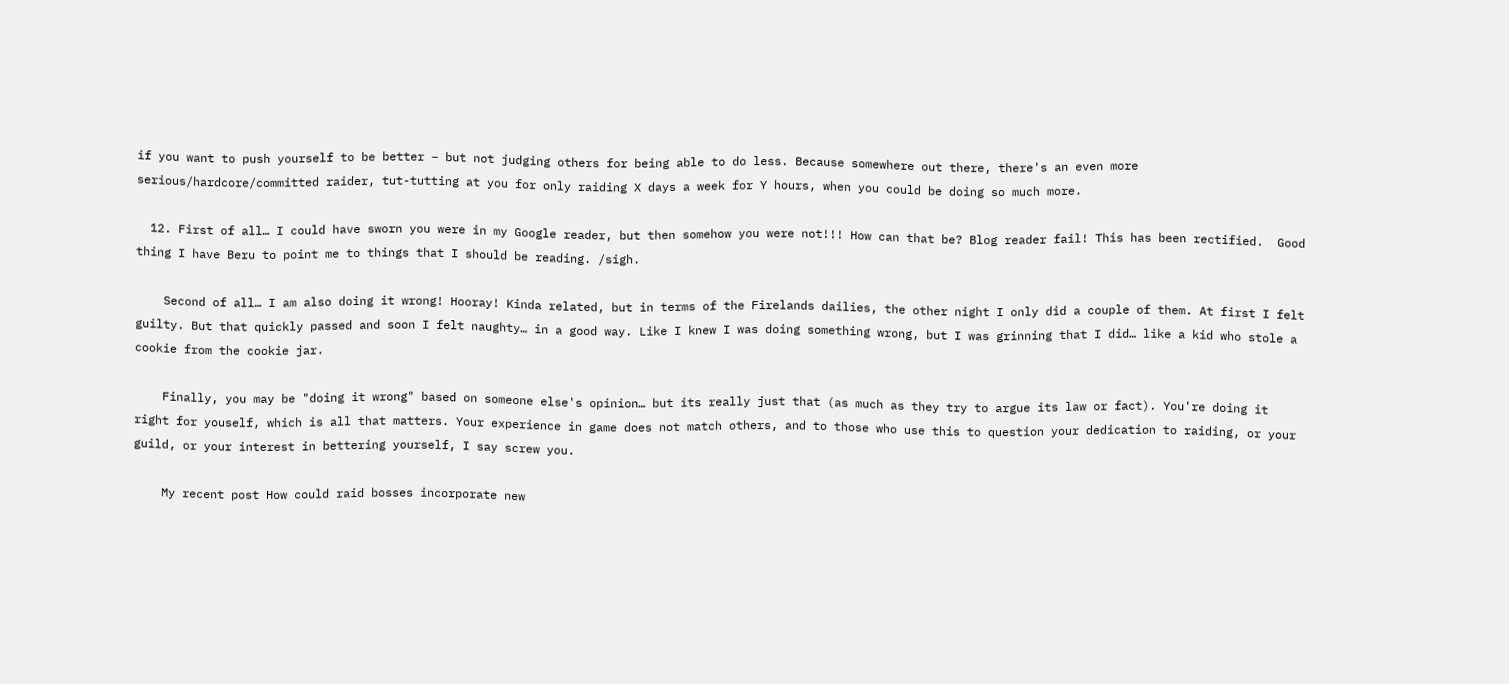if you want to push yourself to be better – but not judging others for being able to do less. Because somewhere out there, there's an even more serious/hardcore/committed raider, tut-tutting at you for only raiding X days a week for Y hours, when you could be doing so much more.

  12. First of all… I could have sworn you were in my Google reader, but then somehow you were not!!! How can that be? Blog reader fail! This has been rectified.  Good thing I have Beru to point me to things that I should be reading. /sigh.

    Second of all… I am also doing it wrong! Hooray! Kinda related, but in terms of the Firelands dailies, the other night I only did a couple of them. At first I felt guilty. But that quickly passed and soon I felt naughty… in a good way. Like I knew I was doing something wrong, but I was grinning that I did… like a kid who stole a cookie from the cookie jar.

    Finally, you may be "doing it wrong" based on someone else's opinion… but its really just that (as much as they try to argue its law or fact). You're doing it right for youself, which is all that matters. Your experience in game does not match others, and to those who use this to question your dedication to raiding, or your guild, or your interest in bettering yourself, I say screw you.

    My recent post How could raid bosses incorporate new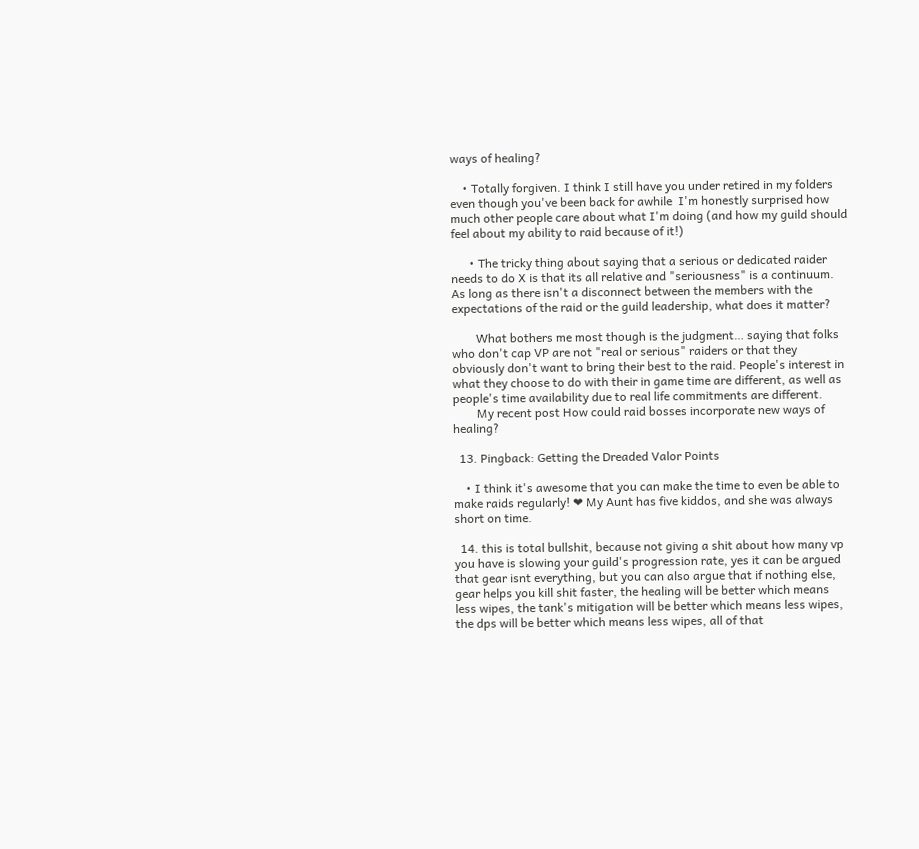ways of healing?

    • Totally forgiven. I think I still have you under retired in my folders even though you've been back for awhile  I'm honestly surprised how much other people care about what I'm doing (and how my guild should feel about my ability to raid because of it!)

      • The tricky thing about saying that a serious or dedicated raider needs to do X is that its all relative and "seriousness" is a continuum. As long as there isn't a disconnect between the members with the expectations of the raid or the guild leadership, what does it matter?

        What bothers me most though is the judgment… saying that folks who don't cap VP are not "real or serious" raiders or that they obviously don't want to bring their best to the raid. People's interest in what they choose to do with their in game time are different, as well as people's time availability due to real life commitments are different.
        My recent post How could raid bosses incorporate new ways of healing?

  13. Pingback: Getting the Dreaded Valor Points

    • I think it's awesome that you can make the time to even be able to make raids regularly! ❤ My Aunt has five kiddos, and she was always short on time.

  14. this is total bullshit, because not giving a shit about how many vp you have is slowing your guild's progression rate, yes it can be argued that gear isnt everything, but you can also argue that if nothing else, gear helps you kill shit faster, the healing will be better which means less wipes, the tank's mitigation will be better which means less wipes, the dps will be better which means less wipes, all of that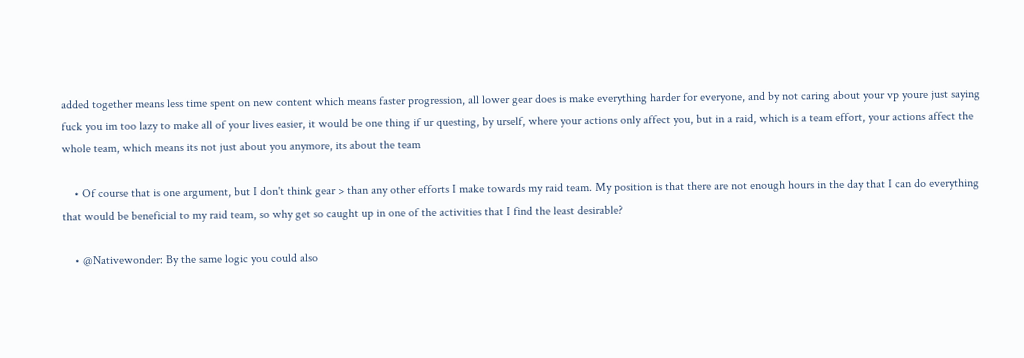added together means less time spent on new content which means faster progression, all lower gear does is make everything harder for everyone, and by not caring about your vp youre just saying fuck you im too lazy to make all of your lives easier, it would be one thing if ur questing, by urself, where your actions only affect you, but in a raid, which is a team effort, your actions affect the whole team, which means its not just about you anymore, its about the team

    • Of course that is one argument, but I don't think gear > than any other efforts I make towards my raid team. My position is that there are not enough hours in the day that I can do everything that would be beneficial to my raid team, so why get so caught up in one of the activities that I find the least desirable?

    • @Nativewonder: By the same logic you could also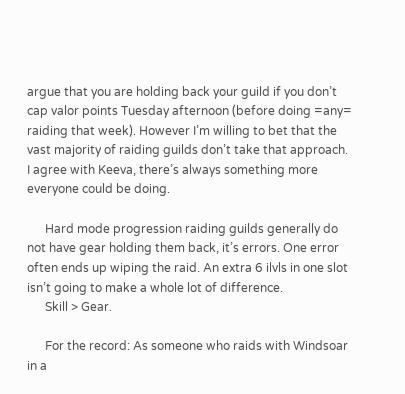argue that you are holding back your guild if you don’t cap valor points Tuesday afternoon (before doing =any= raiding that week). However I’m willing to bet that the vast majority of raiding guilds don’t take that approach. I agree with Keeva, there’s always something more everyone could be doing.

      Hard mode progression raiding guilds generally do not have gear holding them back, it’s errors. One error often ends up wiping the raid. An extra 6 ilvls in one slot isn’t going to make a whole lot of difference.
      Skill > Gear.

      For the record: As someone who raids with Windsoar in a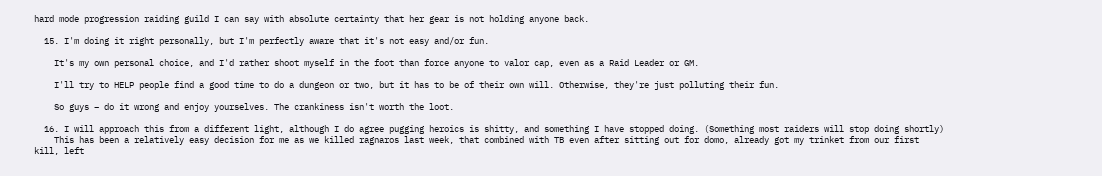hard mode progression raiding guild I can say with absolute certainty that her gear is not holding anyone back.

  15. I'm doing it right personally, but I'm perfectly aware that it's not easy and/or fun.

    It's my own personal choice, and I'd rather shoot myself in the foot than force anyone to valor cap, even as a Raid Leader or GM.

    I'll try to HELP people find a good time to do a dungeon or two, but it has to be of their own will. Otherwise, they're just polluting their fun.

    So guys – do it wrong and enjoy yourselves. The crankiness isn't worth the loot.

  16. I will approach this from a different light, although I do agree pugging heroics is shitty, and something I have stopped doing. (Something most raiders will stop doing shortly)
    This has been a relatively easy decision for me as we killed ragnaros last week, that combined with TB even after sitting out for domo, already got my trinket from our first kill, left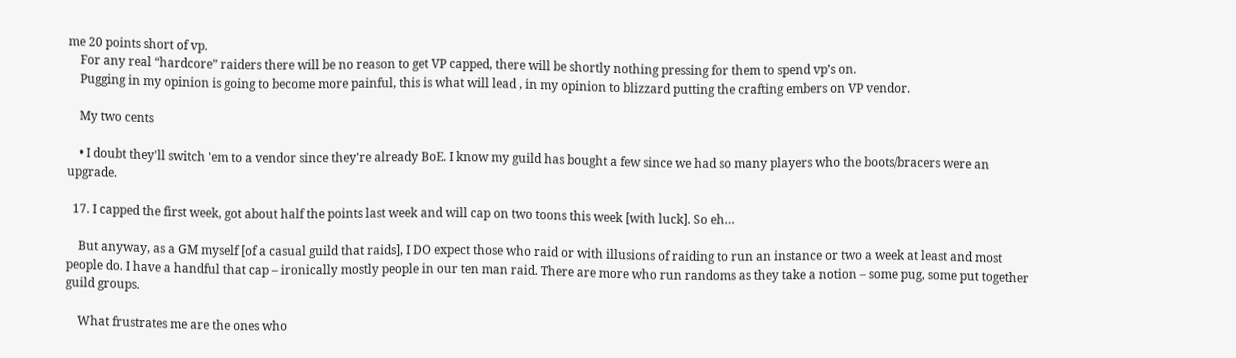me 20 points short of vp.
    For any real “hardcore” raiders there will be no reason to get VP capped, there will be shortly nothing pressing for them to spend vp’s on.
    Pugging in my opinion is going to become more painful, this is what will lead , in my opinion to blizzard putting the crafting embers on VP vendor.

    My two cents

    • I doubt they'll switch 'em to a vendor since they're already BoE. I know my guild has bought a few since we had so many players who the boots/bracers were an upgrade.

  17. I capped the first week, got about half the points last week and will cap on two toons this week [with luck]. So eh…

    But anyway, as a GM myself [of a casual guild that raids], I DO expect those who raid or with illusions of raiding to run an instance or two a week at least and most people do. I have a handful that cap – ironically mostly people in our ten man raid. There are more who run randoms as they take a notion – some pug, some put together guild groups.

    What frustrates me are the ones who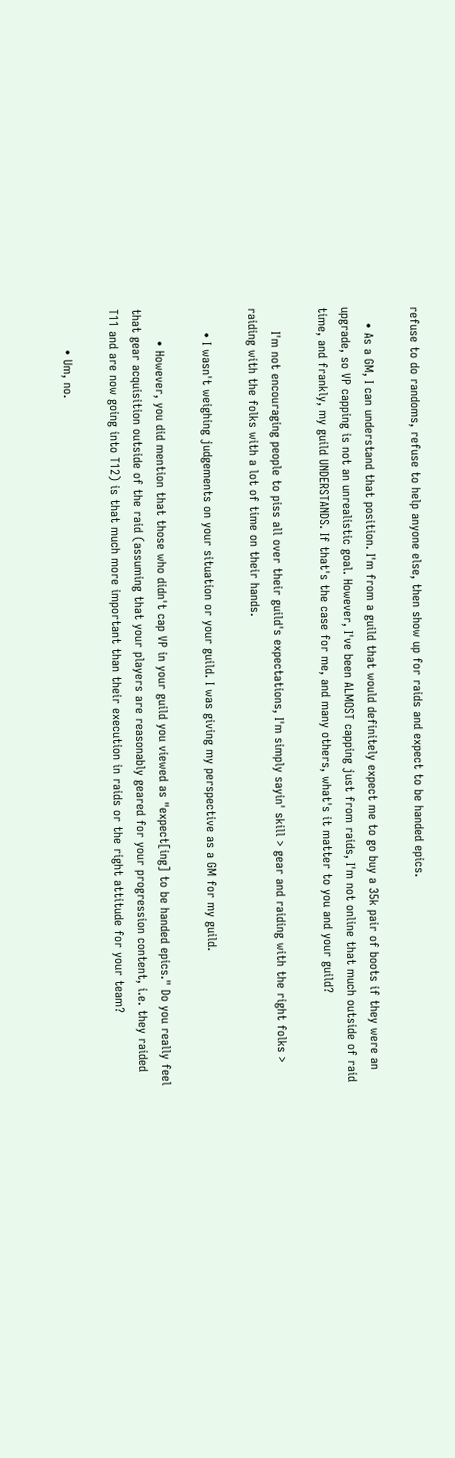refuse to do randoms, refuse to help anyone else, then show up for raids and expect to be handed epics.

    • As a GM, I can understand that position. I'm from a guild that would definitely expect me to go buy a 35k pair of boots if they were an upgrade, so VP capping is not an unrealistic goal. However, I've been ALMOST capping just from raids, I'm not online that much outside of raid time, and frankly, my guild UNDERSTANDS. If that's the case for me, and many others, what's it matter to you and your guild?

      I'm not encouraging people to piss all over their guild's expectations, I'm simply sayin' skill > gear and raiding with the right folks > raiding with the folks with a lot of time on their hands.

      • I wasn't weighing judgements on your situation or your guild. I was giving my perspective as a GM for my guild.

        • However, you did mention that those who didn't cap VP in your guild you viewed as "expect[ing] to be handed epics." Do you really feel that gear acquisition outside of the raid (assuming that your players are reasonably geared for your progression content, i.e. they raided T11 and are now going into T12) is that much more important than their execution in raids or the right attitude for your team?

          • Um, no.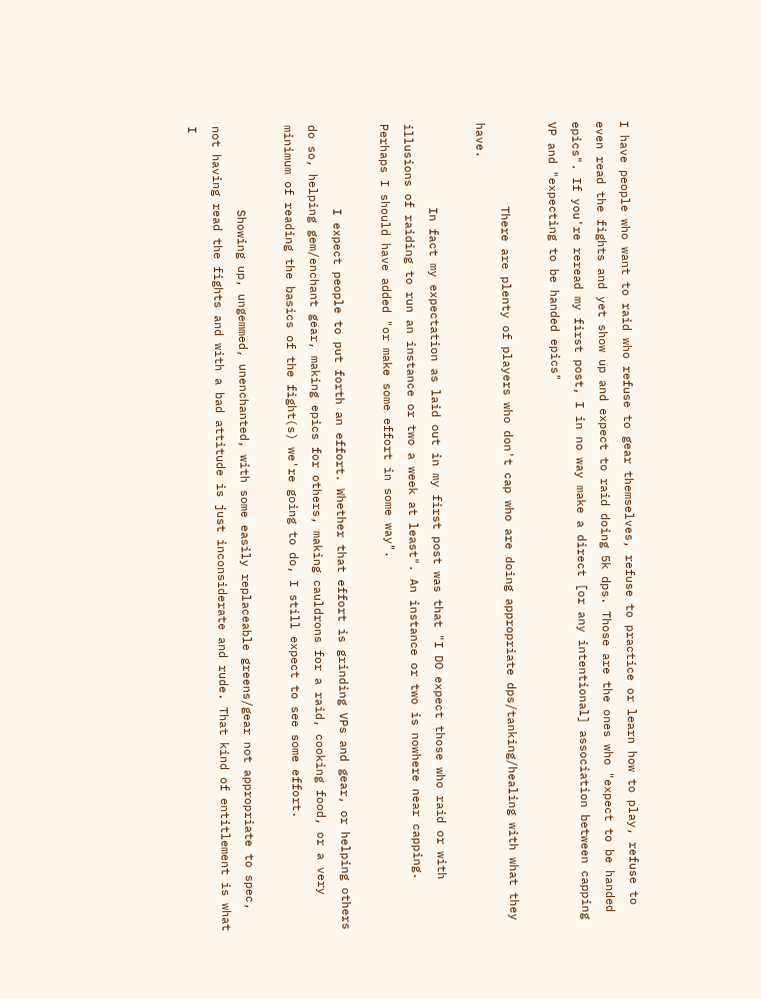I have people who want to raid who refuse to gear themselves, refuse to practice or learn how to play, refuse to even read the fights and yet show up and expect to raid doing 5k dps. Those are the ones who "expect to be handed epics". If you're reread my first post, I in no way make a direct [or any intentional] association between capping VP and "expecting to be handed epics"

            There are plenty of players who don't cap who are doing appropriate dps/tanking/healing with what they have.

            In fact my expectation as laid out in my first post was that "I DO expect those who raid or with illusions of raiding to run an instance or two a week at least". An instance or two is nowhere near capping. Perhaps I should have added "or make some effort in some way".

            I expect people to put forth an effort. Whether that effort is grinding VPs and gear, or helping others do so, helping gem/enchant gear, making epics for others, making cauldrons for a raid, cooking food, or a very minimum of reading the basics of the fight(s) we're going to do, I still expect to see some effort.

            Showing up, ungemmed, unenchanted, with some easily replaceable greens/gear not appropriate to spec, not having read the fights and with a bad attitude is just inconsiderate and rude. That kind of entitlement is what I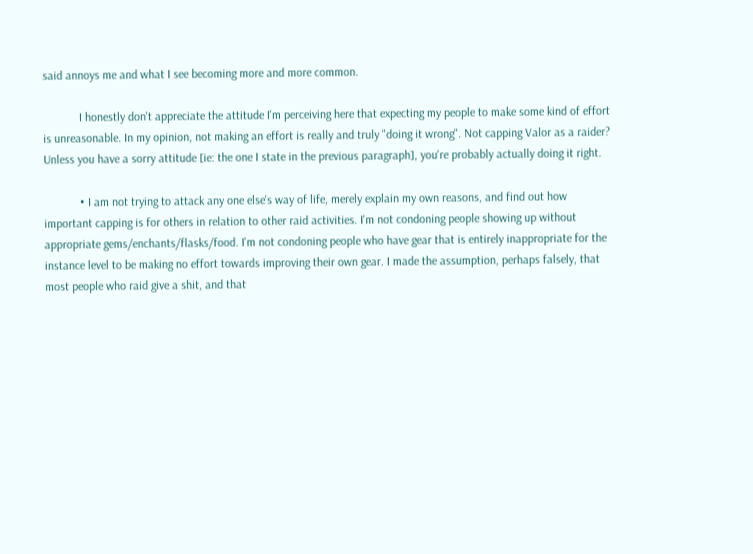said annoys me and what I see becoming more and more common.

            I honestly don't appreciate the attitude I'm perceiving here that expecting my people to make some kind of effort is unreasonable. In my opinion, not making an effort is really and truly "doing it wrong". Not capping Valor as a raider? Unless you have a sorry attitude [ie: the one I state in the previous paragraph], you're probably actually doing it right.

            • I am not trying to attack any one else's way of life, merely explain my own reasons, and find out how important capping is for others in relation to other raid activities. I'm not condoning people showing up without appropriate gems/enchants/flasks/food. I'm not condoning people who have gear that is entirely inappropriate for the instance level to be making no effort towards improving their own gear. I made the assumption, perhaps falsely, that most people who raid give a shit, and that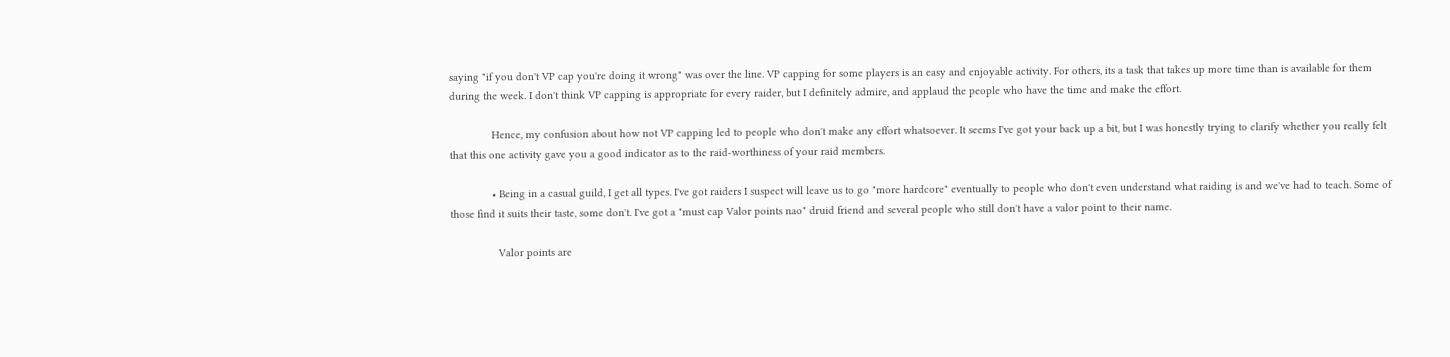saying "if you don't VP cap you're doing it wrong" was over the line. VP capping for some players is an easy and enjoyable activity. For others, its a task that takes up more time than is available for them during the week. I don't think VP capping is appropriate for every raider, but I definitely admire, and applaud the people who have the time and make the effort.

              Hence, my confusion about how not VP capping led to people who don't make any effort whatsoever. It seems I've got your back up a bit, but I was honestly trying to clarify whether you really felt that this one activity gave you a good indicator as to the raid-worthiness of your raid members.

              • Being in a casual guild, I get all types. I've got raiders I suspect will leave us to go "more hardcore" eventually to people who don't even understand what raiding is and we've had to teach. Some of those find it suits their taste, some don't. I've got a "must cap Valor points nao" druid friend and several people who still don't have a valor point to their name.

                Valor points are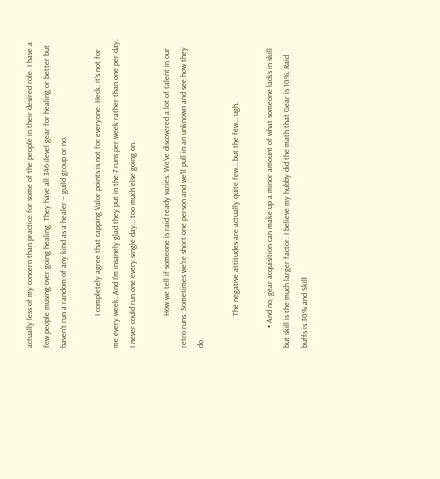actually less of my concern than practice for some of the people in their desired role. I have a few people musing over going healing. They have all 346 ilevel gear for healing or better but haven't run a random of any kind as a healer – guild group or no.

                I completely agree that capping Valor points is not for everyone. Heck, it's not for me every week. And I'm insanely glad they put in the 7 runs per week rather than one per day. I never could run one every single day… too much else going on.

                How we tell if someone is raid ready varies. We've discovered a lot of talent in our retro runs. Sometimes we're short one person and we'll pull in an unknown and see how they do.

                The negative attitudes are actually quite few… but the few… ugh.

          • And no, gear acquisition can make up a minor amount of what someone lacks in skill but skill is the much larger factor. I believe my hubby did the math that Gear is 10%, Raid buffs is 30% and Skill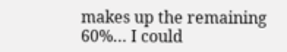makes up the remaining 60%… I could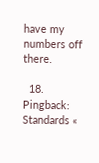have my numbers off there.

  18. Pingback: Standards «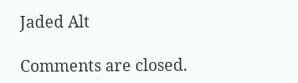Jaded Alt

Comments are closed.